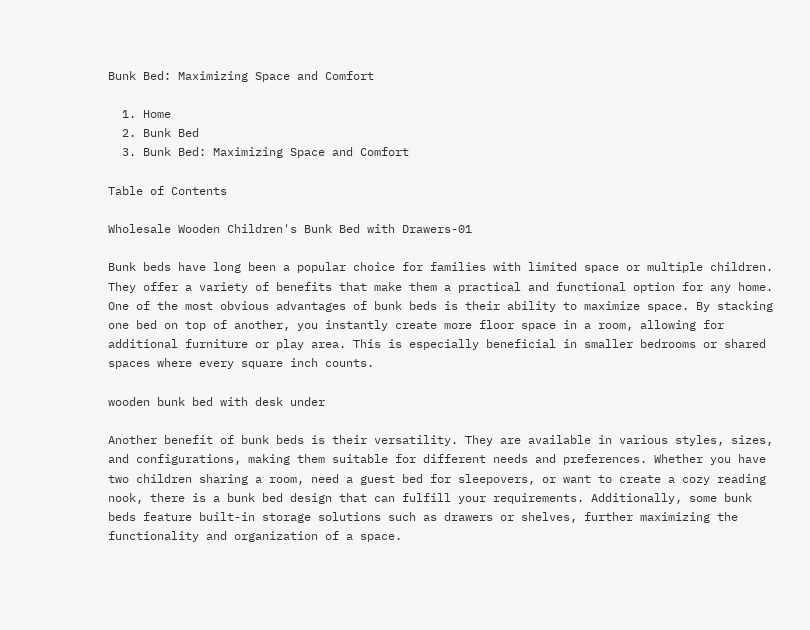Bunk Bed: Maximizing Space and Comfort

  1. Home
  2. Bunk Bed
  3. Bunk Bed: Maximizing Space and Comfort

Table of Contents

Wholesale Wooden Children's Bunk Bed with Drawers-01

Bunk beds have long been a popular choice for families with limited space or multiple children. They offer a variety of benefits that make them a practical and functional option for any home. One of the most obvious advantages of bunk beds is their ability to maximize space. By stacking one bed on top of another, you instantly create more floor space in a room, allowing for additional furniture or play area. This is especially beneficial in smaller bedrooms or shared spaces where every square inch counts.

wooden bunk bed with desk under

Another benefit of bunk beds is their versatility. They are available in various styles, sizes, and configurations, making them suitable for different needs and preferences. Whether you have two children sharing a room, need a guest bed for sleepovers, or want to create a cozy reading nook, there is a bunk bed design that can fulfill your requirements. Additionally, some bunk beds feature built-in storage solutions such as drawers or shelves, further maximizing the functionality and organization of a space.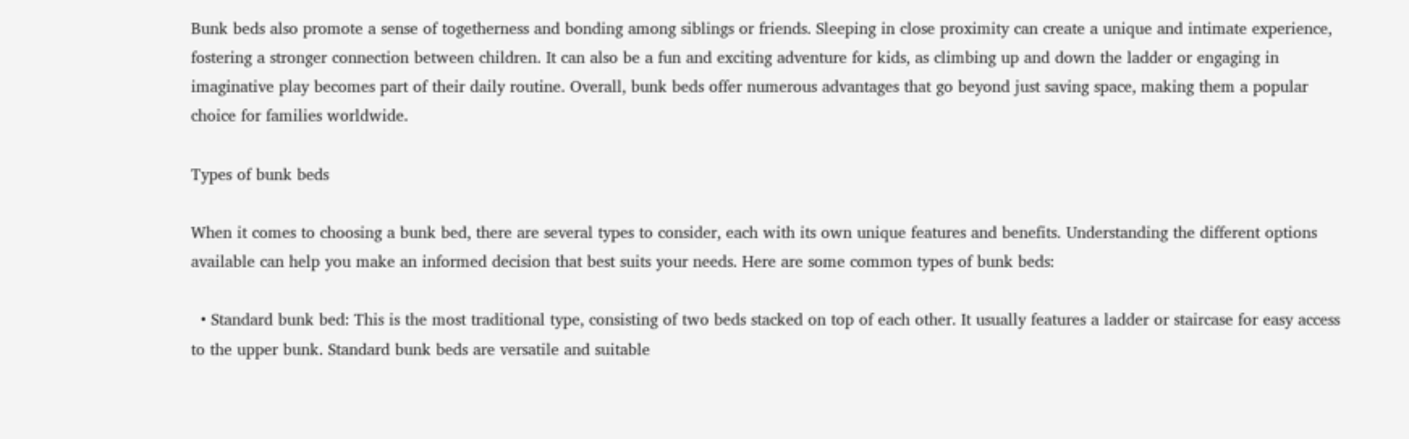Bunk beds also promote a sense of togetherness and bonding among siblings or friends. Sleeping in close proximity can create a unique and intimate experience, fostering a stronger connection between children. It can also be a fun and exciting adventure for kids, as climbing up and down the ladder or engaging in imaginative play becomes part of their daily routine. Overall, bunk beds offer numerous advantages that go beyond just saving space, making them a popular choice for families worldwide.

Types of bunk beds

When it comes to choosing a bunk bed, there are several types to consider, each with its own unique features and benefits. Understanding the different options available can help you make an informed decision that best suits your needs. Here are some common types of bunk beds:

  • Standard bunk bed: This is the most traditional type, consisting of two beds stacked on top of each other. It usually features a ladder or staircase for easy access to the upper bunk. Standard bunk beds are versatile and suitable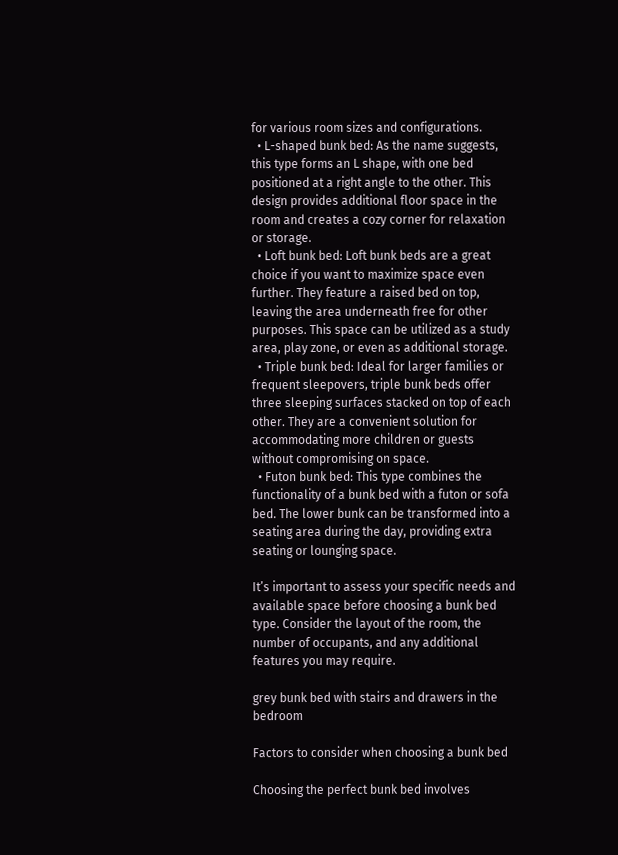for various room sizes and configurations.
  • L-shaped bunk bed: As the name suggests, this type forms an L shape, with one bed positioned at a right angle to the other. This design provides additional floor space in the room and creates a cozy corner for relaxation or storage.
  • Loft bunk bed: Loft bunk beds are a great choice if you want to maximize space even further. They feature a raised bed on top, leaving the area underneath free for other purposes. This space can be utilized as a study area, play zone, or even as additional storage.
  • Triple bunk bed: Ideal for larger families or frequent sleepovers, triple bunk beds offer three sleeping surfaces stacked on top of each other. They are a convenient solution for accommodating more children or guests without compromising on space.
  • Futon bunk bed: This type combines the functionality of a bunk bed with a futon or sofa bed. The lower bunk can be transformed into a seating area during the day, providing extra seating or lounging space.

It’s important to assess your specific needs and available space before choosing a bunk bed type. Consider the layout of the room, the number of occupants, and any additional features you may require.

grey bunk bed with stairs and drawers in the bedroom

Factors to consider when choosing a bunk bed

Choosing the perfect bunk bed involves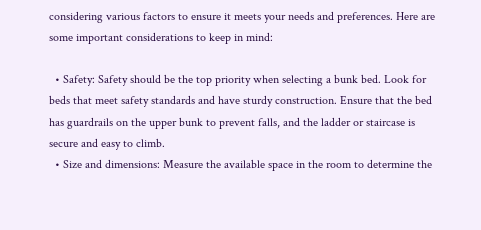considering various factors to ensure it meets your needs and preferences. Here are some important considerations to keep in mind:

  • Safety: Safety should be the top priority when selecting a bunk bed. Look for beds that meet safety standards and have sturdy construction. Ensure that the bed has guardrails on the upper bunk to prevent falls, and the ladder or staircase is secure and easy to climb.
  • Size and dimensions: Measure the available space in the room to determine the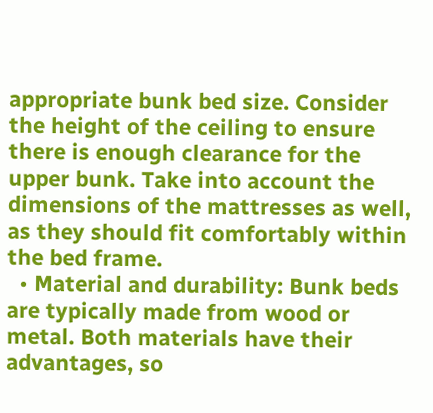appropriate bunk bed size. Consider the height of the ceiling to ensure there is enough clearance for the upper bunk. Take into account the dimensions of the mattresses as well, as they should fit comfortably within the bed frame.
  • Material and durability: Bunk beds are typically made from wood or metal. Both materials have their advantages, so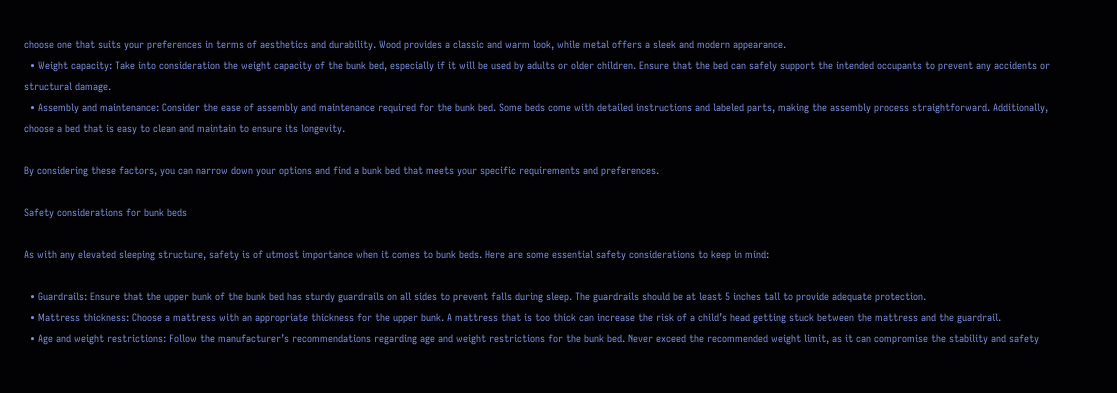choose one that suits your preferences in terms of aesthetics and durability. Wood provides a classic and warm look, while metal offers a sleek and modern appearance.
  • Weight capacity: Take into consideration the weight capacity of the bunk bed, especially if it will be used by adults or older children. Ensure that the bed can safely support the intended occupants to prevent any accidents or structural damage.
  • Assembly and maintenance: Consider the ease of assembly and maintenance required for the bunk bed. Some beds come with detailed instructions and labeled parts, making the assembly process straightforward. Additionally, choose a bed that is easy to clean and maintain to ensure its longevity.

By considering these factors, you can narrow down your options and find a bunk bed that meets your specific requirements and preferences.

Safety considerations for bunk beds

As with any elevated sleeping structure, safety is of utmost importance when it comes to bunk beds. Here are some essential safety considerations to keep in mind:

  • Guardrails: Ensure that the upper bunk of the bunk bed has sturdy guardrails on all sides to prevent falls during sleep. The guardrails should be at least 5 inches tall to provide adequate protection.
  • Mattress thickness: Choose a mattress with an appropriate thickness for the upper bunk. A mattress that is too thick can increase the risk of a child’s head getting stuck between the mattress and the guardrail.
  • Age and weight restrictions: Follow the manufacturer’s recommendations regarding age and weight restrictions for the bunk bed. Never exceed the recommended weight limit, as it can compromise the stability and safety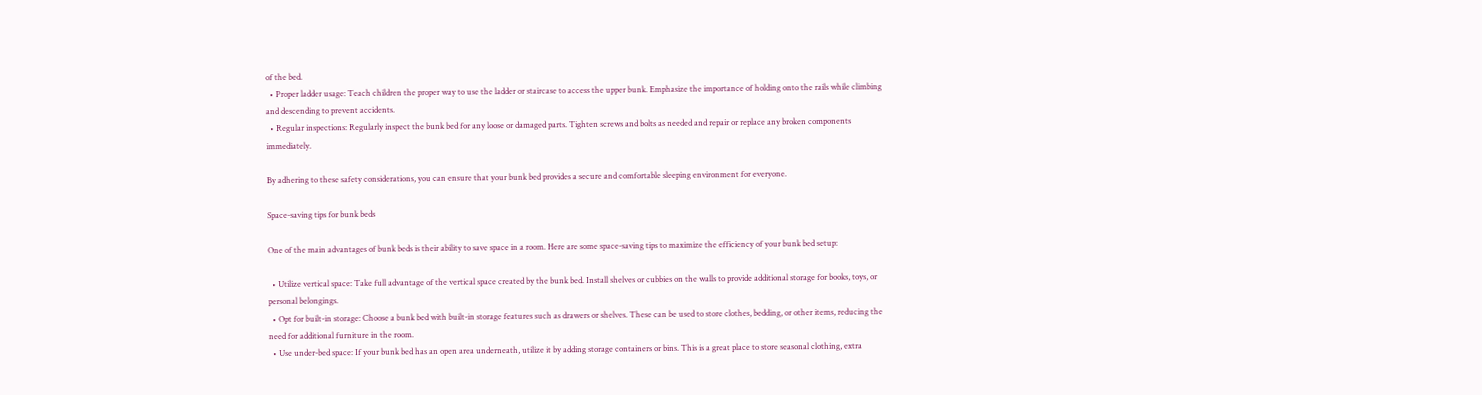of the bed.
  • Proper ladder usage: Teach children the proper way to use the ladder or staircase to access the upper bunk. Emphasize the importance of holding onto the rails while climbing and descending to prevent accidents.
  • Regular inspections: Regularly inspect the bunk bed for any loose or damaged parts. Tighten screws and bolts as needed and repair or replace any broken components immediately.

By adhering to these safety considerations, you can ensure that your bunk bed provides a secure and comfortable sleeping environment for everyone.

Space-saving tips for bunk beds

One of the main advantages of bunk beds is their ability to save space in a room. Here are some space-saving tips to maximize the efficiency of your bunk bed setup:

  • Utilize vertical space: Take full advantage of the vertical space created by the bunk bed. Install shelves or cubbies on the walls to provide additional storage for books, toys, or personal belongings.
  • Opt for built-in storage: Choose a bunk bed with built-in storage features such as drawers or shelves. These can be used to store clothes, bedding, or other items, reducing the need for additional furniture in the room.
  • Use under-bed space: If your bunk bed has an open area underneath, utilize it by adding storage containers or bins. This is a great place to store seasonal clothing, extra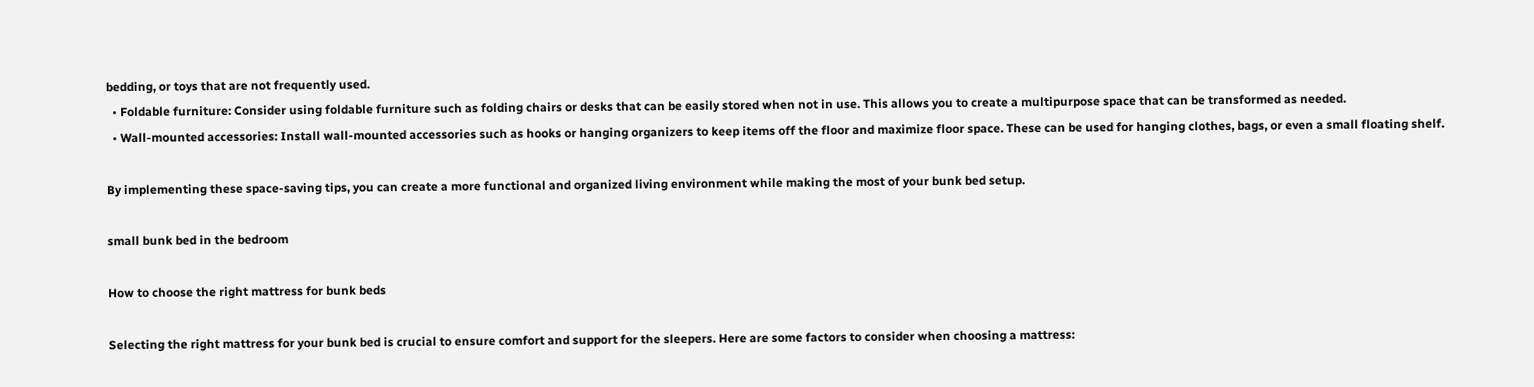bedding, or toys that are not frequently used.
  • Foldable furniture: Consider using foldable furniture such as folding chairs or desks that can be easily stored when not in use. This allows you to create a multipurpose space that can be transformed as needed.
  • Wall-mounted accessories: Install wall-mounted accessories such as hooks or hanging organizers to keep items off the floor and maximize floor space. These can be used for hanging clothes, bags, or even a small floating shelf.

By implementing these space-saving tips, you can create a more functional and organized living environment while making the most of your bunk bed setup.

small bunk bed in the bedroom

How to choose the right mattress for bunk beds

Selecting the right mattress for your bunk bed is crucial to ensure comfort and support for the sleepers. Here are some factors to consider when choosing a mattress: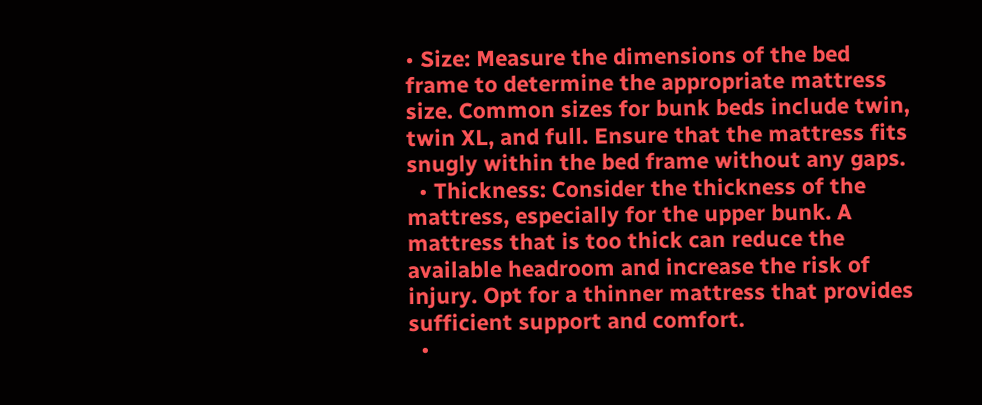• Size: Measure the dimensions of the bed frame to determine the appropriate mattress size. Common sizes for bunk beds include twin, twin XL, and full. Ensure that the mattress fits snugly within the bed frame without any gaps.
  • Thickness: Consider the thickness of the mattress, especially for the upper bunk. A mattress that is too thick can reduce the available headroom and increase the risk of injury. Opt for a thinner mattress that provides sufficient support and comfort.
  •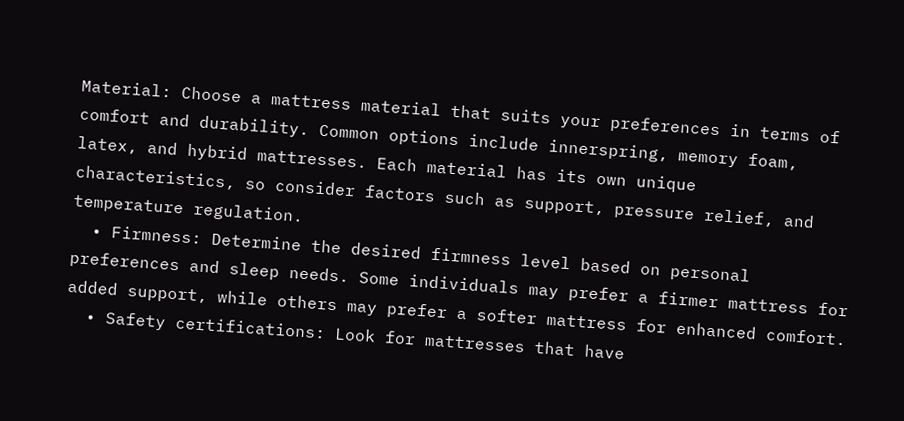Material: Choose a mattress material that suits your preferences in terms of comfort and durability. Common options include innerspring, memory foam, latex, and hybrid mattresses. Each material has its own unique characteristics, so consider factors such as support, pressure relief, and temperature regulation.
  • Firmness: Determine the desired firmness level based on personal preferences and sleep needs. Some individuals may prefer a firmer mattress for added support, while others may prefer a softer mattress for enhanced comfort.
  • Safety certifications: Look for mattresses that have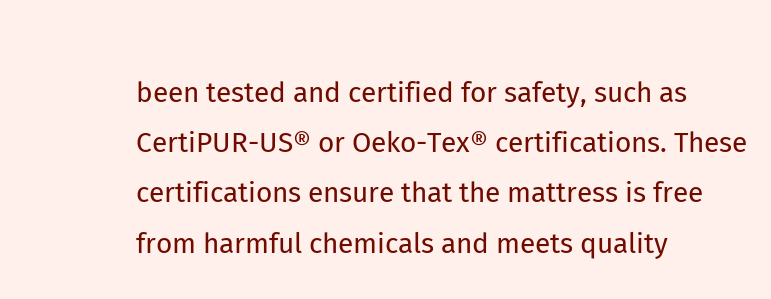been tested and certified for safety, such as CertiPUR-US® or Oeko-Tex® certifications. These certifications ensure that the mattress is free from harmful chemicals and meets quality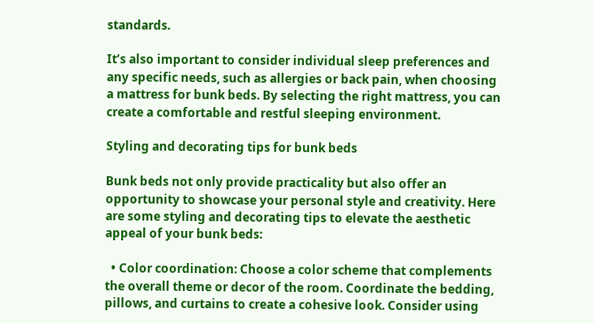standards.

It’s also important to consider individual sleep preferences and any specific needs, such as allergies or back pain, when choosing a mattress for bunk beds. By selecting the right mattress, you can create a comfortable and restful sleeping environment.

Styling and decorating tips for bunk beds

Bunk beds not only provide practicality but also offer an opportunity to showcase your personal style and creativity. Here are some styling and decorating tips to elevate the aesthetic appeal of your bunk beds:

  • Color coordination: Choose a color scheme that complements the overall theme or decor of the room. Coordinate the bedding, pillows, and curtains to create a cohesive look. Consider using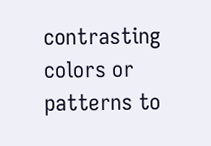contrasting colors or patterns to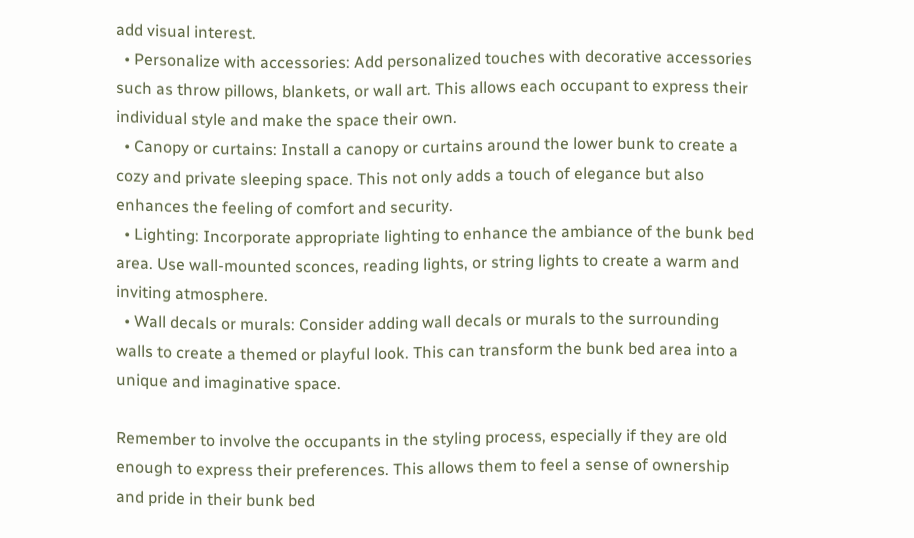add visual interest.
  • Personalize with accessories: Add personalized touches with decorative accessories such as throw pillows, blankets, or wall art. This allows each occupant to express their individual style and make the space their own.
  • Canopy or curtains: Install a canopy or curtains around the lower bunk to create a cozy and private sleeping space. This not only adds a touch of elegance but also enhances the feeling of comfort and security.
  • Lighting: Incorporate appropriate lighting to enhance the ambiance of the bunk bed area. Use wall-mounted sconces, reading lights, or string lights to create a warm and inviting atmosphere.
  • Wall decals or murals: Consider adding wall decals or murals to the surrounding walls to create a themed or playful look. This can transform the bunk bed area into a unique and imaginative space.

Remember to involve the occupants in the styling process, especially if they are old enough to express their preferences. This allows them to feel a sense of ownership and pride in their bunk bed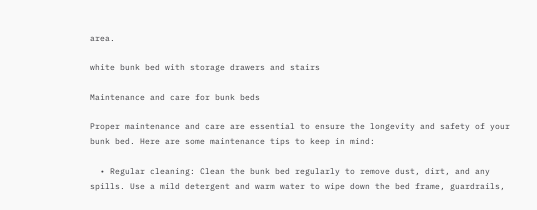area.

white bunk bed with storage drawers and stairs

Maintenance and care for bunk beds

Proper maintenance and care are essential to ensure the longevity and safety of your bunk bed. Here are some maintenance tips to keep in mind:

  • Regular cleaning: Clean the bunk bed regularly to remove dust, dirt, and any spills. Use a mild detergent and warm water to wipe down the bed frame, guardrails,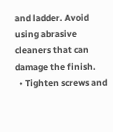and ladder. Avoid using abrasive cleaners that can damage the finish.
  • Tighten screws and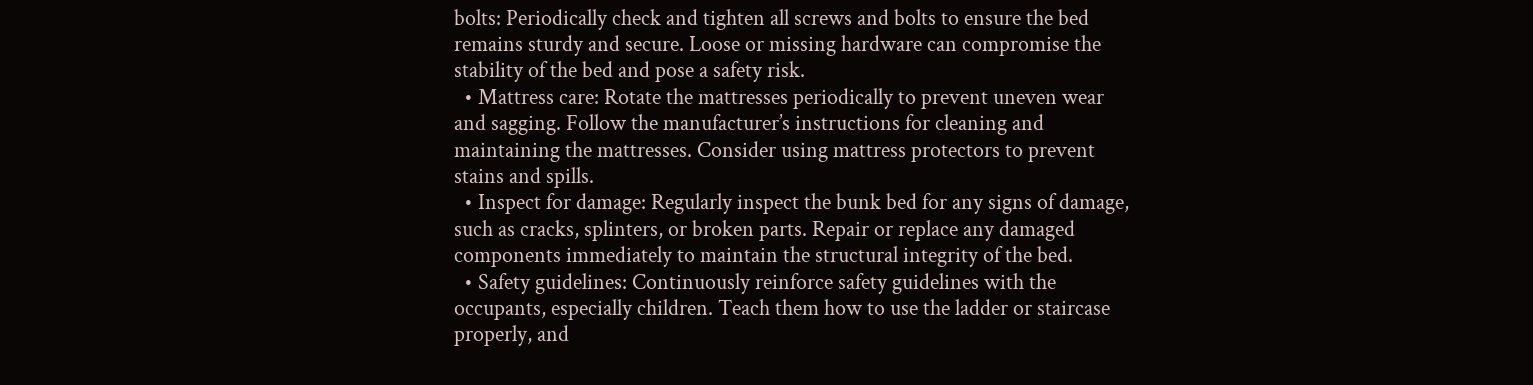bolts: Periodically check and tighten all screws and bolts to ensure the bed remains sturdy and secure. Loose or missing hardware can compromise the stability of the bed and pose a safety risk.
  • Mattress care: Rotate the mattresses periodically to prevent uneven wear and sagging. Follow the manufacturer’s instructions for cleaning and maintaining the mattresses. Consider using mattress protectors to prevent stains and spills.
  • Inspect for damage: Regularly inspect the bunk bed for any signs of damage, such as cracks, splinters, or broken parts. Repair or replace any damaged components immediately to maintain the structural integrity of the bed.
  • Safety guidelines: Continuously reinforce safety guidelines with the occupants, especially children. Teach them how to use the ladder or staircase properly, and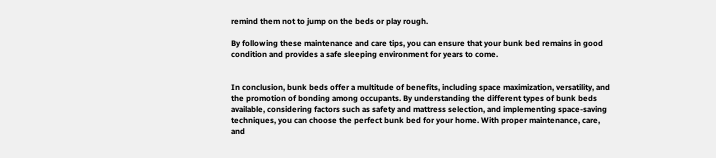remind them not to jump on the beds or play rough.

By following these maintenance and care tips, you can ensure that your bunk bed remains in good condition and provides a safe sleeping environment for years to come.


In conclusion, bunk beds offer a multitude of benefits, including space maximization, versatility, and the promotion of bonding among occupants. By understanding the different types of bunk beds available, considering factors such as safety and mattress selection, and implementing space-saving techniques, you can choose the perfect bunk bed for your home. With proper maintenance, care, and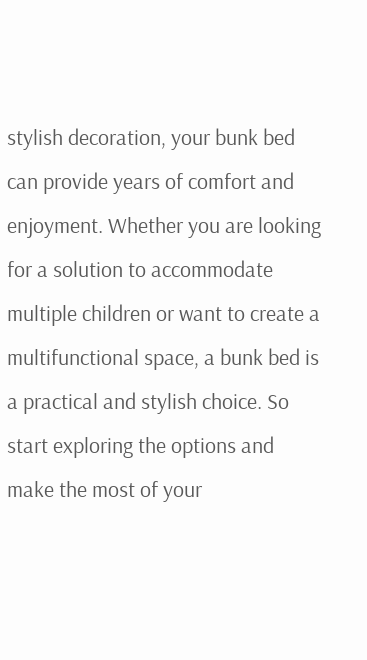stylish decoration, your bunk bed can provide years of comfort and enjoyment. Whether you are looking for a solution to accommodate multiple children or want to create a multifunctional space, a bunk bed is a practical and stylish choice. So start exploring the options and make the most of your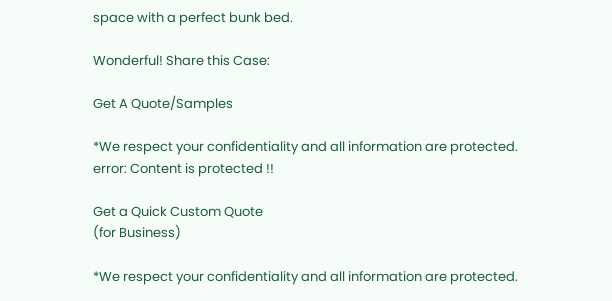space with a perfect bunk bed.

Wonderful! Share this Case:

Get A Quote/Samples

*We respect your confidentiality and all information are protected.
error: Content is protected !!

Get a Quick Custom Quote
(for Business)

*We respect your confidentiality and all information are protected.